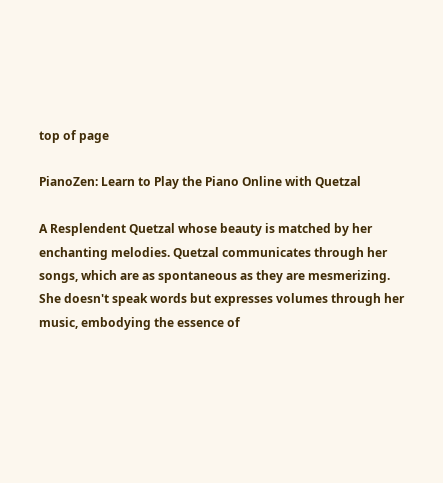top of page

PianoZen: Learn to Play the Piano Online with Quetzal

A Resplendent Quetzal whose beauty is matched by her enchanting melodies. Quetzal communicates through her songs, which are as spontaneous as they are mesmerizing. She doesn't speak words but expresses volumes through her music, embodying the essence of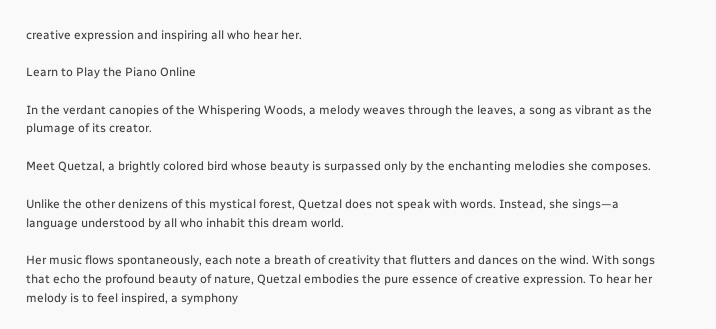creative expression and inspiring all who hear her.

Learn to Play the Piano Online

In the verdant canopies of the Whispering Woods, a melody weaves through the leaves, a song as vibrant as the plumage of its creator.

Meet Quetzal, a brightly colored bird whose beauty is surpassed only by the enchanting melodies she composes.

Unlike the other denizens of this mystical forest, Quetzal does not speak with words. Instead, she sings—a language understood by all who inhabit this dream world.

Her music flows spontaneously, each note a breath of creativity that flutters and dances on the wind. With songs that echo the profound beauty of nature, Quetzal embodies the pure essence of creative expression. To hear her melody is to feel inspired, a symphony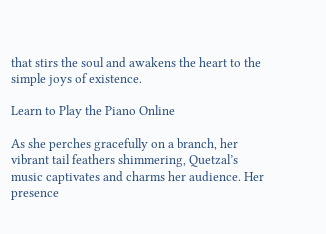that stirs the soul and awakens the heart to the simple joys of existence.

Learn to Play the Piano Online

As she perches gracefully on a branch, her vibrant tail feathers shimmering, Quetzal’s music captivates and charms her audience. Her presence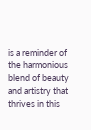is a reminder of the harmonious blend of beauty and artistry that thrives in this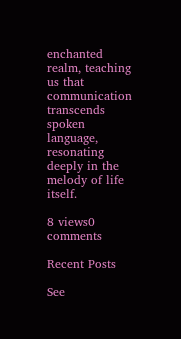enchanted realm, teaching us that communication transcends spoken language, resonating deeply in the melody of life itself.

8 views0 comments

Recent Posts

See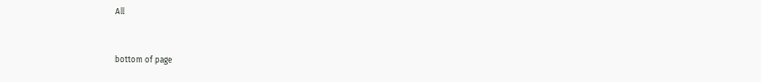All


bottom of page